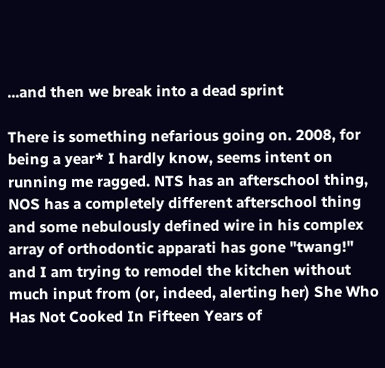...and then we break into a dead sprint

There is something nefarious going on. 2008, for being a year* I hardly know, seems intent on running me ragged. NTS has an afterschool thing, NOS has a completely different afterschool thing and some nebulously defined wire in his complex array of orthodontic apparati has gone "twang!" and I am trying to remodel the kitchen without much input from (or, indeed, alerting her) She Who Has Not Cooked In Fifteen Years of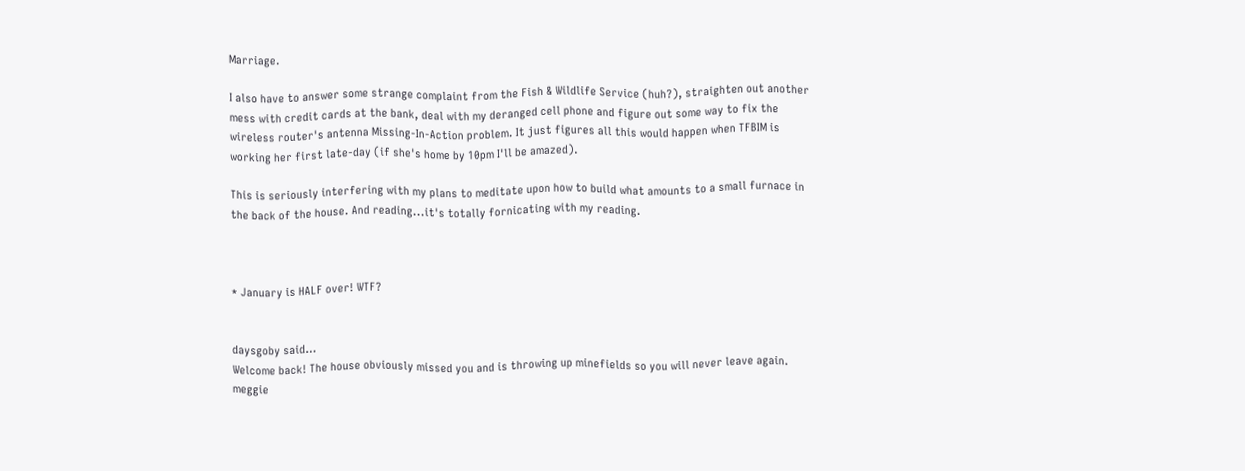Marriage.

I also have to answer some strange complaint from the Fish & Wildlife Service (huh?), straighten out another mess with credit cards at the bank, deal with my deranged cell phone and figure out some way to fix the wireless router's antenna Missing-In-Action problem. It just figures all this would happen when TFBIM is working her first late-day (if she's home by 10pm I'll be amazed).

This is seriously interfering with my plans to meditate upon how to build what amounts to a small furnace in the back of the house. And reading...it's totally fornicating with my reading.



* January is HALF over! WTF?


daysgoby said…
Welcome back! The house obviously missed you and is throwing up minefields so you will never leave again.
meggie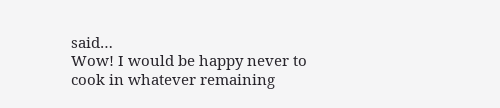said…
Wow! I would be happy never to cook in whatever remaining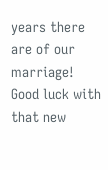years there are of our marriage!
Good luck with that new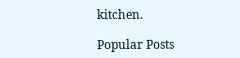kitchen.

Popular Posts